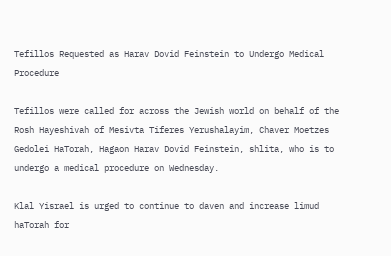Tefillos Requested as Harav Dovid Feinstein to Undergo Medical Procedure

Tefillos were called for across the Jewish world on behalf of the Rosh Hayeshivah of Mesivta Tiferes Yerushalayim, Chaver Moetzes Gedolei HaTorah, Hagaon Harav Dovid Feinstein, shlita, who is to undergo a medical procedure on Wednesday.

Klal Yisrael is urged to continue to daven and increase limud haTorah for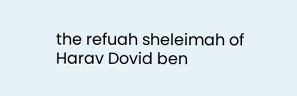the refuah sheleimah of Harav Dovid ben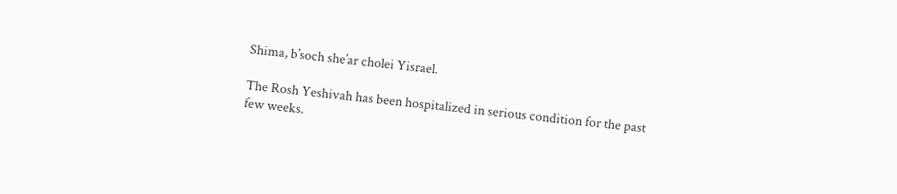Shima, b’soch she’ar cholei Yisrael.

The Rosh Yeshivah has been hospitalized in serious condition for the past few weeks.